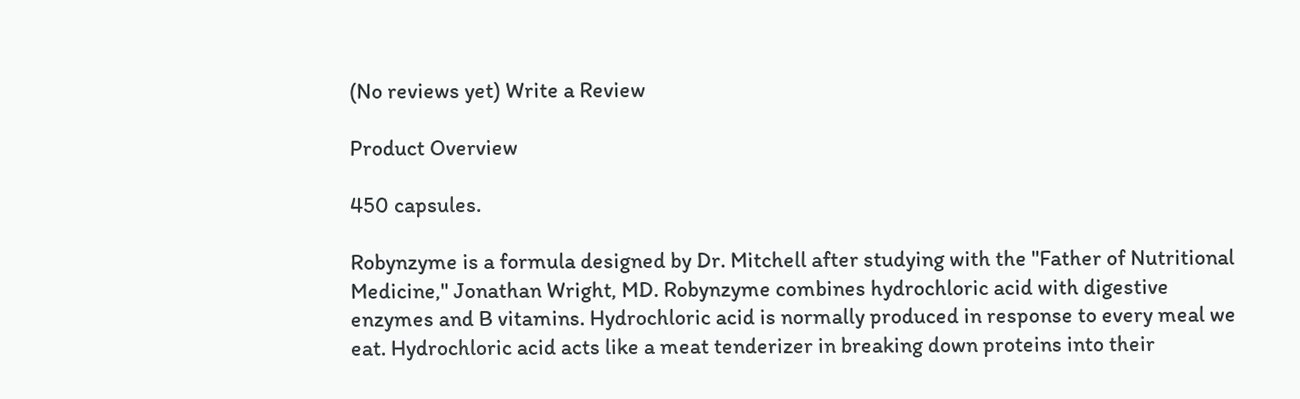(No reviews yet) Write a Review

Product Overview

450 capsules.

Robynzyme is a formula designed by Dr. Mitchell after studying with the "Father of Nutritional Medicine," Jonathan Wright, MD. Robynzyme combines hydrochloric acid with digestive enzymes and B vitamins. Hydrochloric acid is normally produced in response to every meal we eat. Hydrochloric acid acts like a meat tenderizer in breaking down proteins into their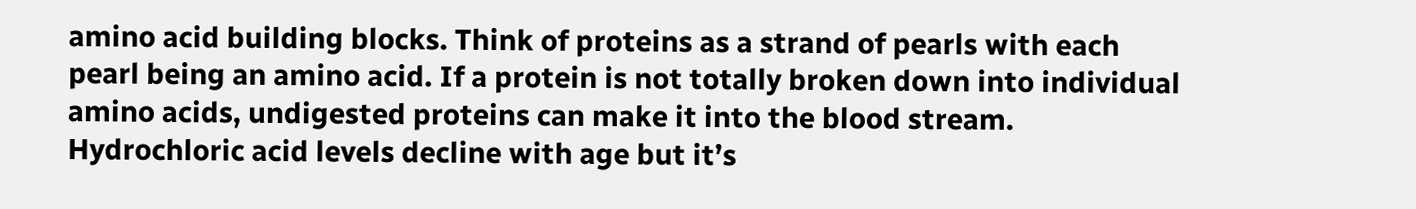amino acid building blocks. Think of proteins as a strand of pearls with each pearl being an amino acid. If a protein is not totally broken down into individual amino acids, undigested proteins can make it into the blood stream. Hydrochloric acid levels decline with age but it’s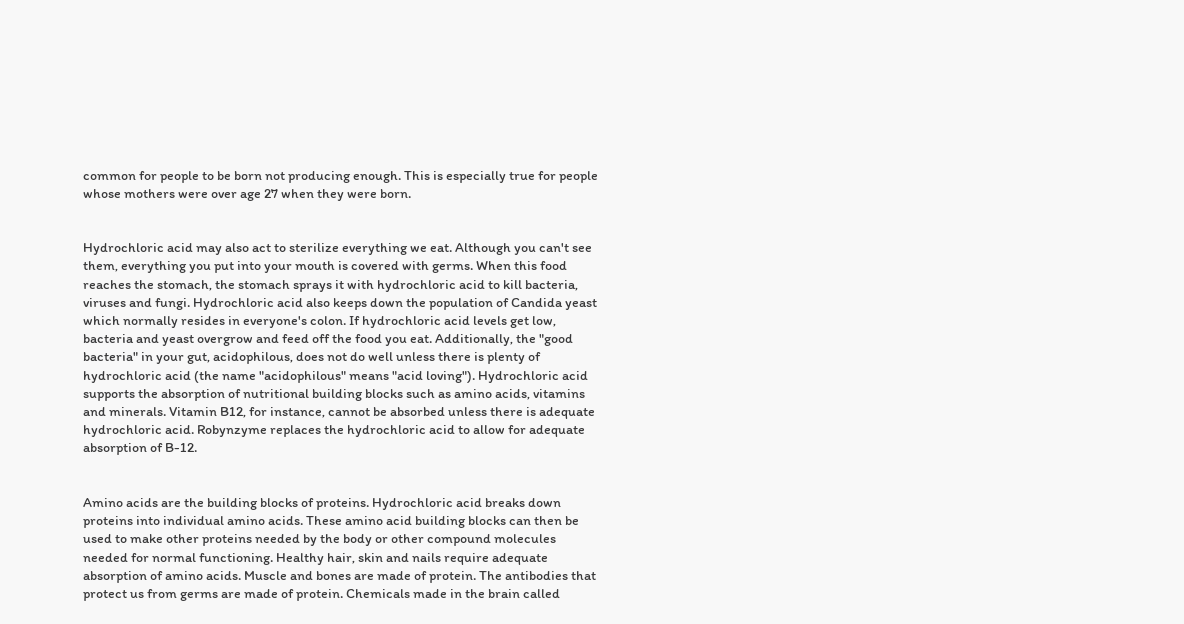common for people to be born not producing enough. This is especially true for people whose mothers were over age 27 when they were born.


Hydrochloric acid may also act to sterilize everything we eat. Although you can't see them, everything you put into your mouth is covered with germs. When this food reaches the stomach, the stomach sprays it with hydrochloric acid to kill bacteria, viruses and fungi. Hydrochloric acid also keeps down the population of Candida yeast which normally resides in everyone's colon. If hydrochloric acid levels get low, bacteria and yeast overgrow and feed off the food you eat. Additionally, the "good bacteria" in your gut, acidophilous, does not do well unless there is plenty of hydrochloric acid (the name "acidophilous" means "acid loving"). Hydrochloric acid supports the absorption of nutritional building blocks such as amino acids, vitamins and minerals. Vitamin B12, for instance, cannot be absorbed unless there is adequate hydrochloric acid. Robynzyme replaces the hydrochloric acid to allow for adequate absorption of B-12.


Amino acids are the building blocks of proteins. Hydrochloric acid breaks down proteins into individual amino acids. These amino acid building blocks can then be used to make other proteins needed by the body or other compound molecules needed for normal functioning. Healthy hair, skin and nails require adequate absorption of amino acids. Muscle and bones are made of protein. The antibodies that protect us from germs are made of protein. Chemicals made in the brain called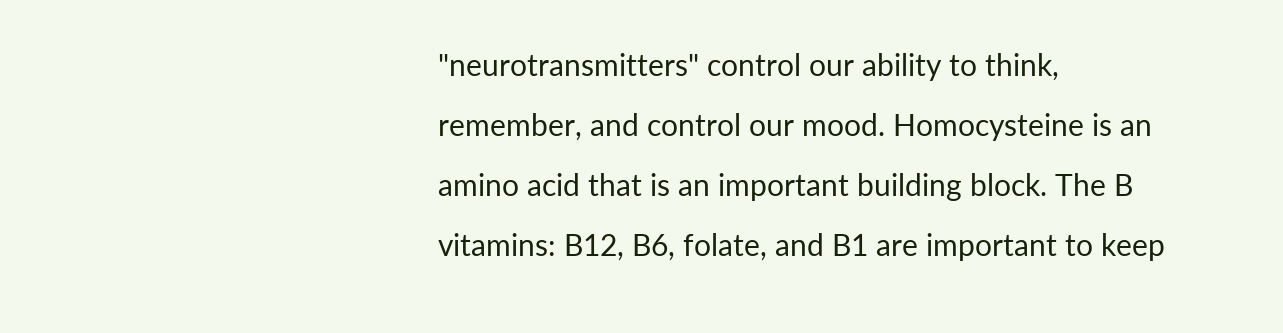"neurotransmitters" control our ability to think, remember, and control our mood. Homocysteine is an amino acid that is an important building block. The B vitamins: B12, B6, folate, and B1 are important to keep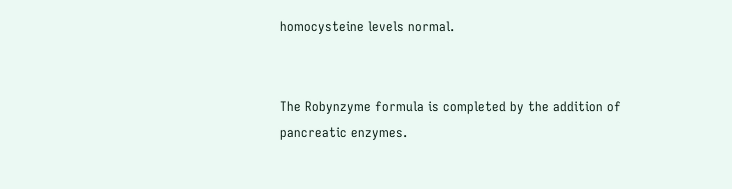homocysteine levels normal.


The Robynzyme formula is completed by the addition of pancreatic enzymes.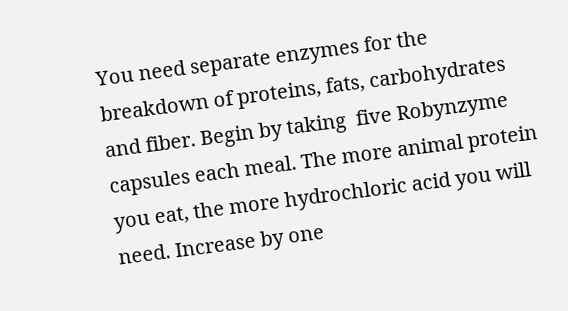You need separate enzymes for the breakdown of proteins, fats, carbohydrates and fiber. Begin by taking  five Robynzyme capsules each meal. The more animal protein you eat, the more hydrochloric acid you will need. Increase by one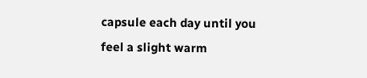capsule each day until you feel a slight warm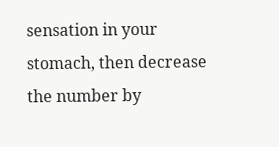sensation in your stomach, then decrease the number by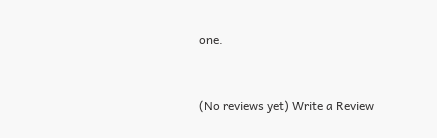one.


(No reviews yet) Write a Review